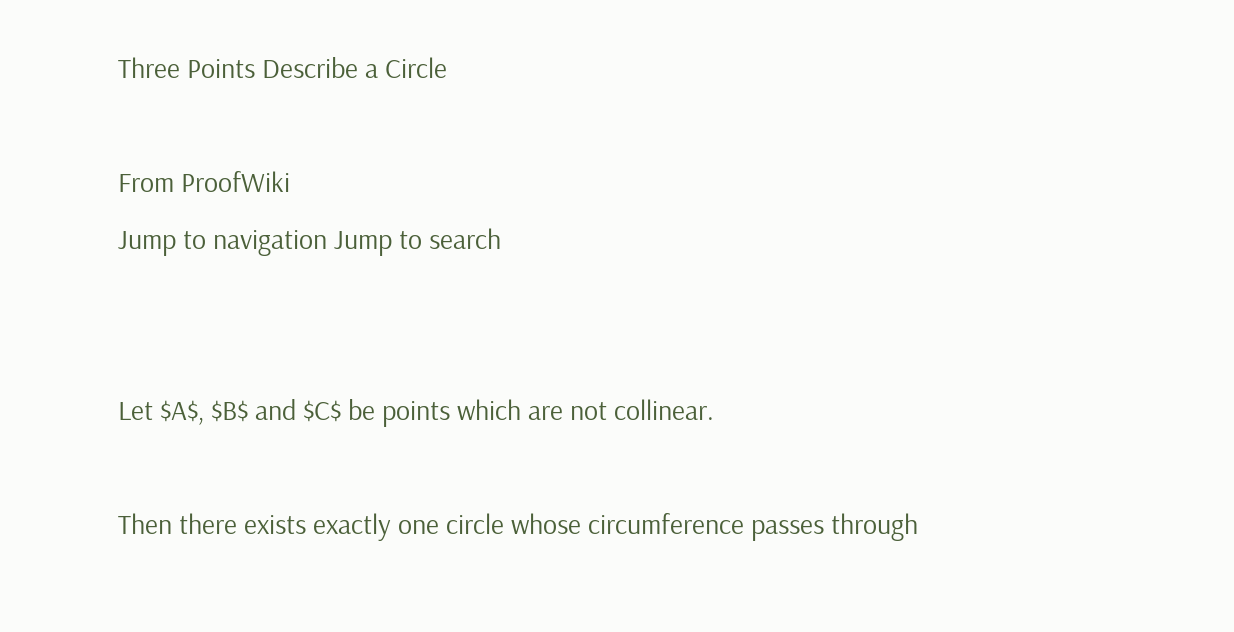Three Points Describe a Circle

From ProofWiki
Jump to navigation Jump to search


Let $A$, $B$ and $C$ be points which are not collinear.

Then there exists exactly one circle whose circumference passes through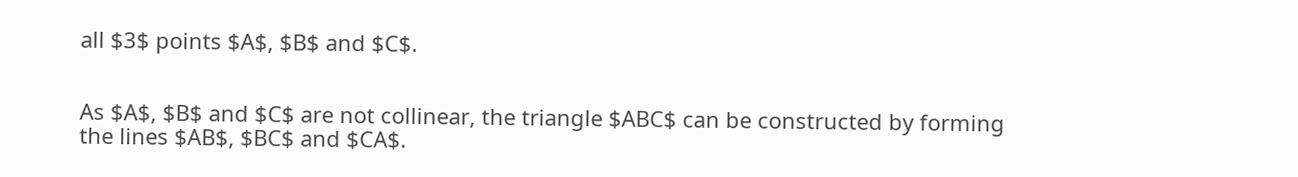all $3$ points $A$, $B$ and $C$.


As $A$, $B$ and $C$ are not collinear, the triangle $ABC$ can be constructed by forming the lines $AB$, $BC$ and $CA$.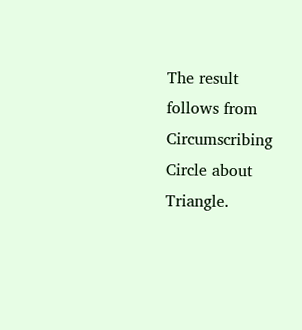The result follows from Circumscribing Circle about Triangle.